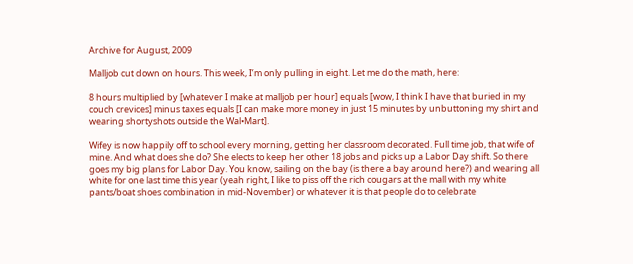Archive for August, 2009

Malljob cut down on hours. This week, I’m only pulling in eight. Let me do the math, here:

8 hours multiplied by [whatever I make at malljob per hour] equals [wow, I think I have that buried in my couch crevices] minus taxes equals [I can make more money in just 15 minutes by unbuttoning my shirt and wearing shortyshots outside the Wal•Mart].

Wifey is now happily off to school every morning, getting her classroom decorated. Full time job, that wife of mine. And what does she do? She elects to keep her other 18 jobs and picks up a Labor Day shift. So there goes my big plans for Labor Day. You know, sailing on the bay (is there a bay around here?) and wearing all white for one last time this year (yeah right, I like to piss off the rich cougars at the mall with my white pants/boat shoes combination in mid-November) or whatever it is that people do to celebrate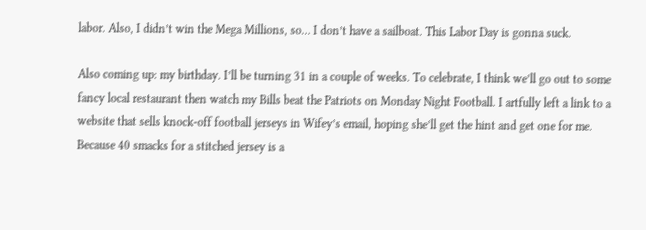labor. Also, I didn’t win the Mega Millions, so… I don’t have a sailboat. This Labor Day is gonna suck.

Also coming up: my birthday. I’ll be turning 31 in a couple of weeks. To celebrate, I think we’ll go out to some fancy local restaurant then watch my Bills beat the Patriots on Monday Night Football. I artfully left a link to a website that sells knock-off football jerseys in Wifey’s email, hoping she’ll get the hint and get one for me. Because 40 smacks for a stitched jersey is a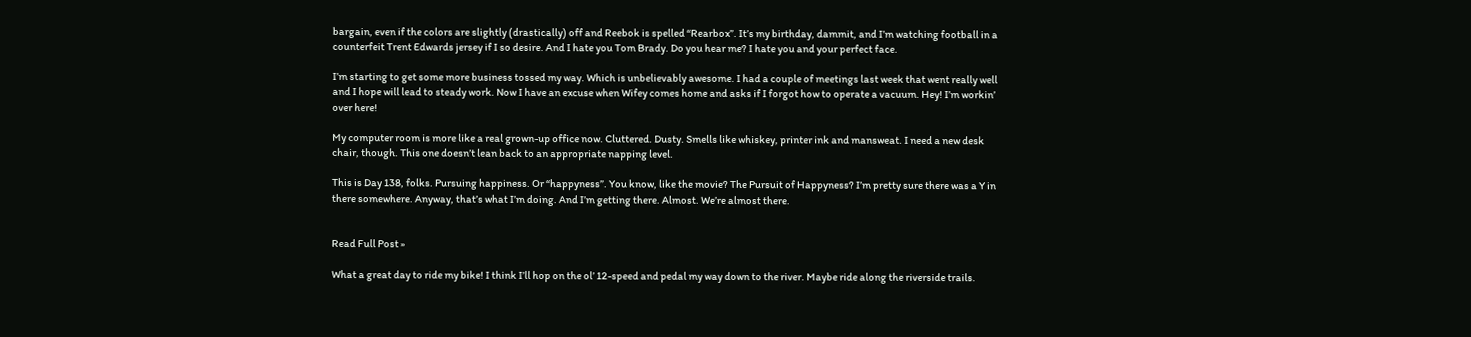bargain, even if the colors are slightly (drastically) off and Reebok is spelled “Rearbox”. It’s my birthday, dammit, and I’m watching football in a counterfeit Trent Edwards jersey if I so desire. And I hate you Tom Brady. Do you hear me? I hate you and your perfect face.

I’m starting to get some more business tossed my way. Which is unbelievably awesome. I had a couple of meetings last week that went really well and I hope will lead to steady work. Now I have an excuse when Wifey comes home and asks if I forgot how to operate a vacuum. Hey! I’m workin’ over here!

My computer room is more like a real grown-up office now. Cluttered. Dusty. Smells like whiskey, printer ink and mansweat. I need a new desk chair, though. This one doesn’t lean back to an appropriate napping level.

This is Day 138, folks. Pursuing happiness. Or “happyness”. You know, like the movie? The Pursuit of Happyness? I’m pretty sure there was a Y in there somewhere. Anyway, that’s what I’m doing. And I’m getting there. Almost. We’re almost there.


Read Full Post »

What a great day to ride my bike! I think I’ll hop on the ol’ 12-speed and pedal my way down to the river. Maybe ride along the riverside trails.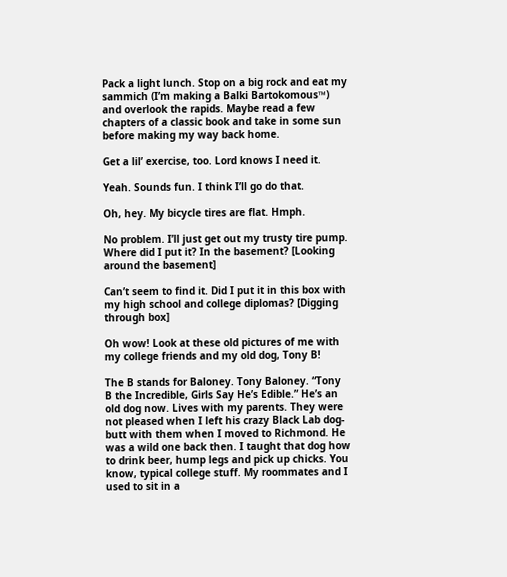Pack a light lunch. Stop on a big rock and eat my sammich (I’m making a Balki Bartokomous™) and overlook the rapids. Maybe read a few chapters of a classic book and take in some sun before making my way back home.

Get a lil’ exercise, too. Lord knows I need it.

Yeah. Sounds fun. I think I’ll go do that.

Oh, hey. My bicycle tires are flat. Hmph.

No problem. I’ll just get out my trusty tire pump. Where did I put it? In the basement? [Looking around the basement]

Can’t seem to find it. Did I put it in this box with my high school and college diplomas? [Digging through box]

Oh wow! Look at these old pictures of me with my college friends and my old dog, Tony B!

The B stands for Baloney. Tony Baloney. “Tony B the Incredible, Girls Say He’s Edible.” He’s an old dog now. Lives with my parents. They were not pleased when I left his crazy Black Lab dog-butt with them when I moved to Richmond. He was a wild one back then. I taught that dog how to drink beer, hump legs and pick up chicks. You know, typical college stuff. My roommates and I used to sit in a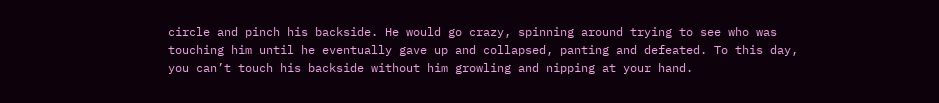circle and pinch his backside. He would go crazy, spinning around trying to see who was touching him until he eventually gave up and collapsed, panting and defeated. To this day, you can’t touch his backside without him growling and nipping at your hand.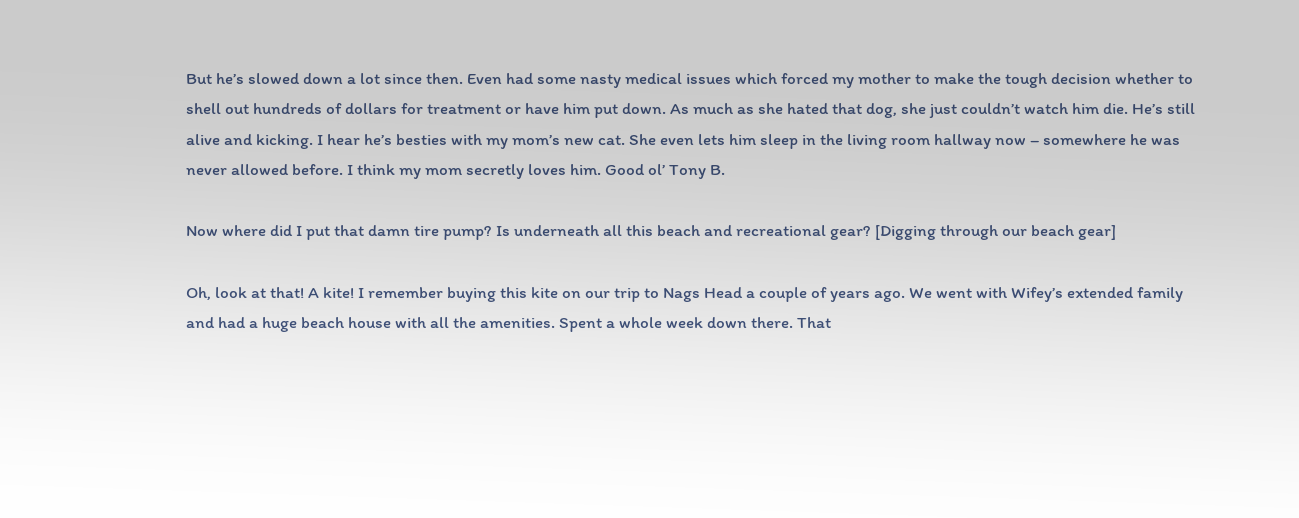But he’s slowed down a lot since then. Even had some nasty medical issues which forced my mother to make the tough decision whether to shell out hundreds of dollars for treatment or have him put down. As much as she hated that dog, she just couldn’t watch him die. He’s still alive and kicking. I hear he’s besties with my mom’s new cat. She even lets him sleep in the living room hallway now – somewhere he was never allowed before. I think my mom secretly loves him. Good ol’ Tony B.

Now where did I put that damn tire pump? Is underneath all this beach and recreational gear? [Digging through our beach gear]

Oh, look at that! A kite! I remember buying this kite on our trip to Nags Head a couple of years ago. We went with Wifey’s extended family and had a huge beach house with all the amenities. Spent a whole week down there. That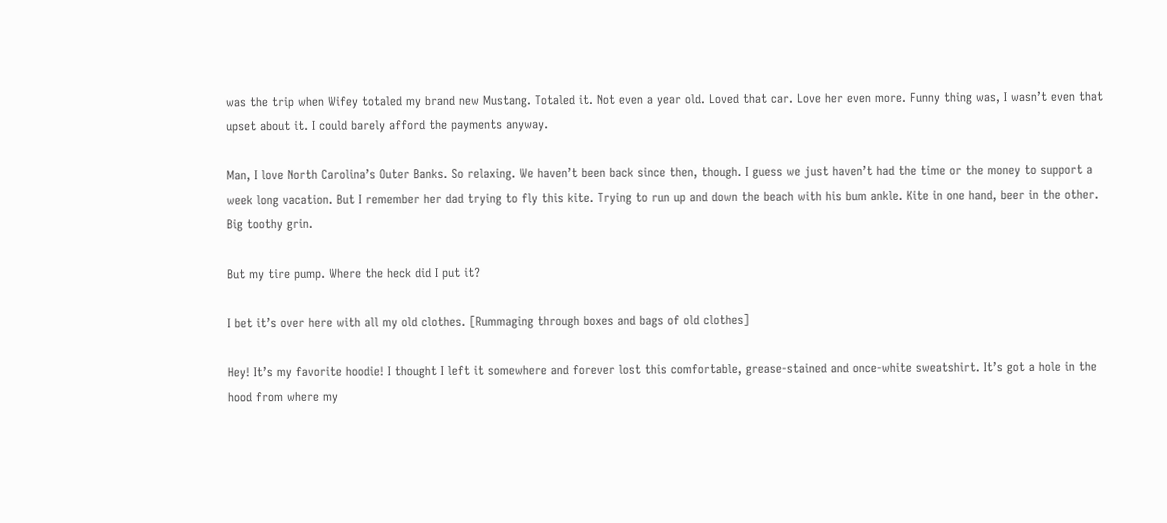was the trip when Wifey totaled my brand new Mustang. Totaled it. Not even a year old. Loved that car. Love her even more. Funny thing was, I wasn’t even that upset about it. I could barely afford the payments anyway.

Man, I love North Carolina’s Outer Banks. So relaxing. We haven’t been back since then, though. I guess we just haven’t had the time or the money to support a week long vacation. But I remember her dad trying to fly this kite. Trying to run up and down the beach with his bum ankle. Kite in one hand, beer in the other. Big toothy grin.

But my tire pump. Where the heck did I put it?

I bet it’s over here with all my old clothes. [Rummaging through boxes and bags of old clothes]

Hey! It’s my favorite hoodie! I thought I left it somewhere and forever lost this comfortable, grease-stained and once-white sweatshirt. It’s got a hole in the hood from where my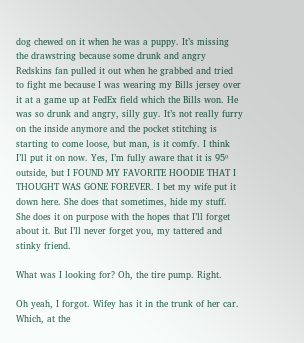dog chewed on it when he was a puppy. It’s missing the drawstring because some drunk and angry Redskins fan pulled it out when he grabbed and tried to fight me because I was wearing my Bills jersey over it at a game up at FedEx field which the Bills won. He was so drunk and angry, silly guy. It’s not really furry on the inside anymore and the pocket stitching is starting to come loose, but man, is it comfy. I think I’ll put it on now. Yes, I’m fully aware that it is 95º outside, but I FOUND MY FAVORITE HOODIE THAT I THOUGHT WAS GONE FOREVER. I bet my wife put it down here. She does that sometimes, hide my stuff. She does it on purpose with the hopes that I’ll forget about it. But I’ll never forget you, my tattered and stinky friend.

What was I looking for? Oh, the tire pump. Right.

Oh yeah, I forgot. Wifey has it in the trunk of her car. Which, at the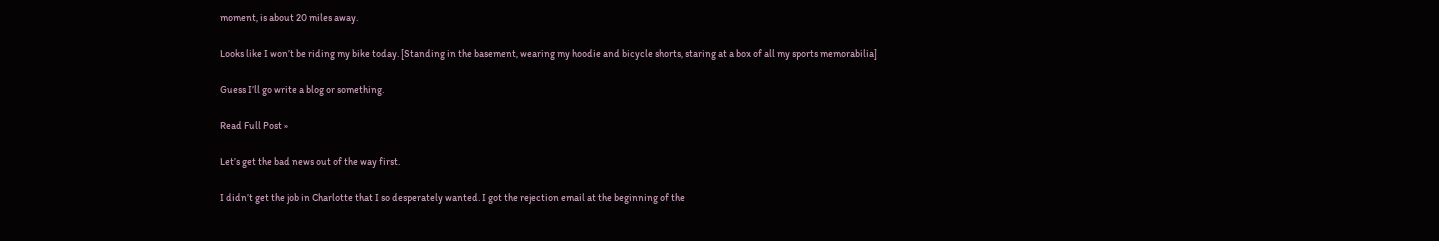moment, is about 20 miles away.

Looks like I won’t be riding my bike today. [Standing in the basement, wearing my hoodie and bicycle shorts, staring at a box of all my sports memorabilia]

Guess I’ll go write a blog or something.

Read Full Post »

Let’s get the bad news out of the way first.

I didn’t get the job in Charlotte that I so desperately wanted. I got the rejection email at the beginning of the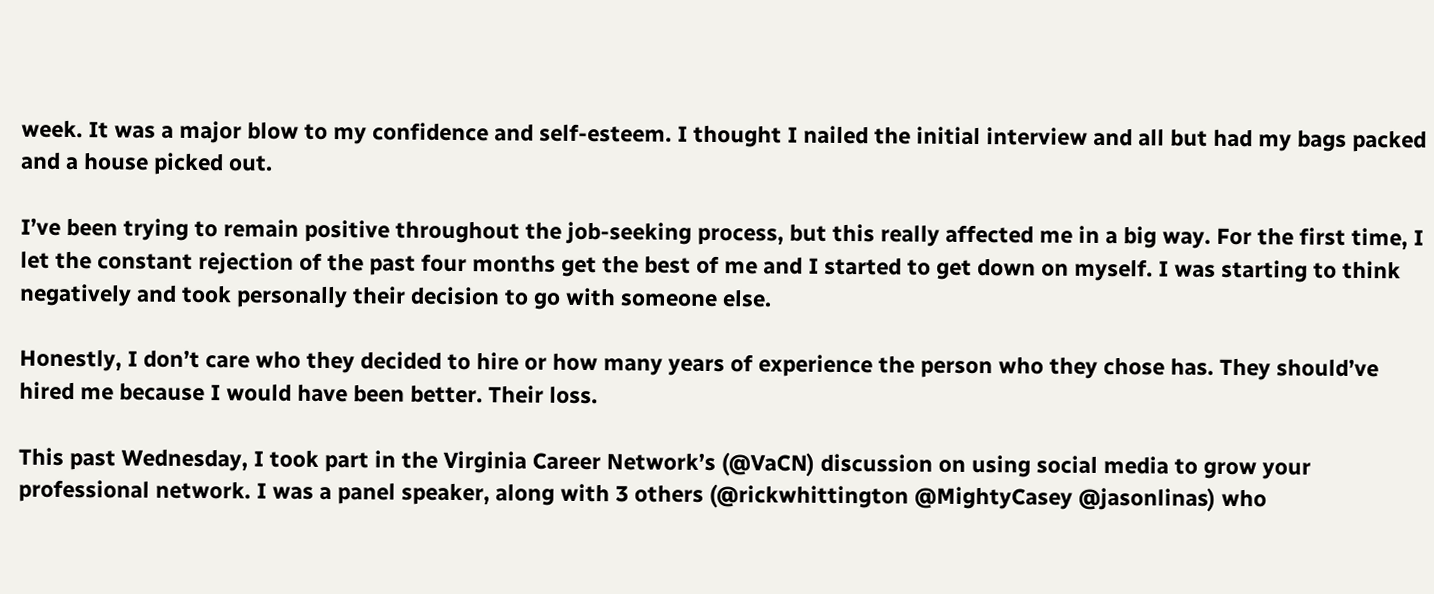week. It was a major blow to my confidence and self-esteem. I thought I nailed the initial interview and all but had my bags packed and a house picked out.

I’ve been trying to remain positive throughout the job-seeking process, but this really affected me in a big way. For the first time, I let the constant rejection of the past four months get the best of me and I started to get down on myself. I was starting to think negatively and took personally their decision to go with someone else.

Honestly, I don’t care who they decided to hire or how many years of experience the person who they chose has. They should’ve hired me because I would have been better. Their loss.

This past Wednesday, I took part in the Virginia Career Network’s (@VaCN) discussion on using social media to grow your professional network. I was a panel speaker, along with 3 others (@rickwhittington @MightyCasey @jasonlinas) who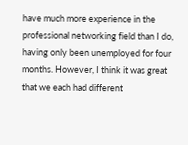have much more experience in the professional networking field than I do, having only been unemployed for four months. However, I think it was great that we each had different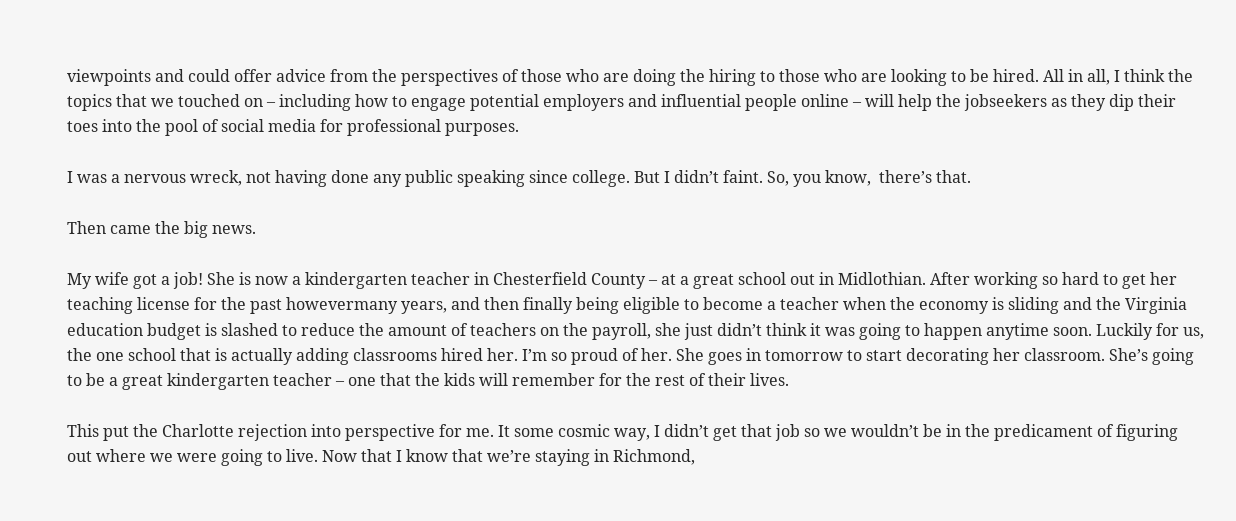viewpoints and could offer advice from the perspectives of those who are doing the hiring to those who are looking to be hired. All in all, I think the topics that we touched on – including how to engage potential employers and influential people online – will help the jobseekers as they dip their toes into the pool of social media for professional purposes.

I was a nervous wreck, not having done any public speaking since college. But I didn’t faint. So, you know,  there’s that.

Then came the big news.

My wife got a job! She is now a kindergarten teacher in Chesterfield County – at a great school out in Midlothian. After working so hard to get her teaching license for the past howevermany years, and then finally being eligible to become a teacher when the economy is sliding and the Virginia education budget is slashed to reduce the amount of teachers on the payroll, she just didn’t think it was going to happen anytime soon. Luckily for us, the one school that is actually adding classrooms hired her. I’m so proud of her. She goes in tomorrow to start decorating her classroom. She’s going to be a great kindergarten teacher – one that the kids will remember for the rest of their lives.

This put the Charlotte rejection into perspective for me. It some cosmic way, I didn’t get that job so we wouldn’t be in the predicament of figuring out where we were going to live. Now that I know that we’re staying in Richmond,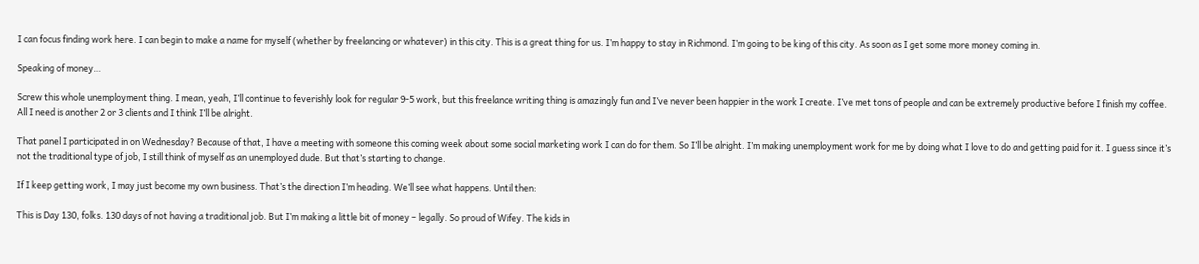I can focus finding work here. I can begin to make a name for myself (whether by freelancing or whatever) in this city. This is a great thing for us. I’m happy to stay in Richmond. I’m going to be king of this city. As soon as I get some more money coming in.

Speaking of money…

Screw this whole unemployment thing. I mean, yeah, I’ll continue to feverishly look for regular 9-5 work, but this freelance writing thing is amazingly fun and I’ve never been happier in the work I create. I’ve met tons of people and can be extremely productive before I finish my coffee. All I need is another 2 or 3 clients and I think I’ll be alright.

That panel I participated in on Wednesday? Because of that, I have a meeting with someone this coming week about some social marketing work I can do for them. So I’ll be alright. I’m making unemployment work for me by doing what I love to do and getting paid for it. I guess since it’s not the traditional type of job, I still think of myself as an unemployed dude. But that’s starting to change.

If I keep getting work, I may just become my own business. That’s the direction I’m heading. We’ll see what happens. Until then:

This is Day 130, folks. 130 days of not having a traditional job. But I’m making a little bit of money – legally. So proud of Wifey. The kids in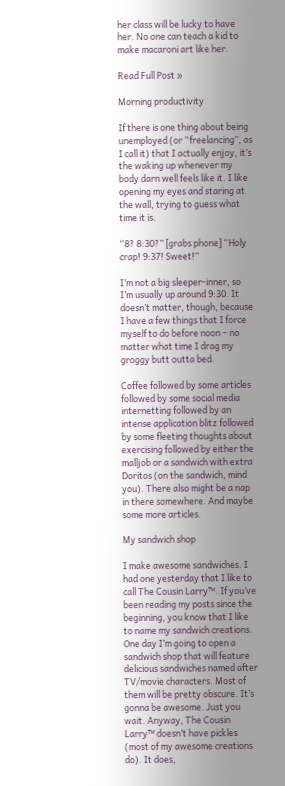her class will be lucky to have her. No one can teach a kid to make macaroni art like her.

Read Full Post »

Morning productivity

If there is one thing about being unemployed (or “freelancing”, as I call it) that I actually enjoy, it’s the waking up whenever my body darn well feels like it. I like opening my eyes and staring at the wall, trying to guess what time it is.

“8? 8:30?” [grabs phone] “Holy crap! 9:37! Sweet!”

I’m not a big sleeper-inner, so I’m usually up around 9:30. It doesn’t matter, though, because I have a few things that I force myself to do before noon – no matter what time I drag my groggy butt outta bed.

Coffee followed by some articles followed by some social media internetting followed by an intense application blitz followed by some fleeting thoughts about exercising followed by either the malljob or a sandwich with extra Doritos (on the sandwich, mind you). There also might be a nap in there somewhere. And maybe some more articles.

My sandwich shop

I make awesome sandwiches. I had one yesterday that I like to call The Cousin Larry™. If you’ve been reading my posts since the beginning, you know that I like to name my sandwich creations. One day I’m going to open a sandwich shop that will feature delicious sandwiches named after TV/movie characters. Most of them will be pretty obscure. It’s gonna be awesome. Just you wait. Anyway, The Cousin Larry™ doesn’t have pickles (most of my awesome creations do). It does,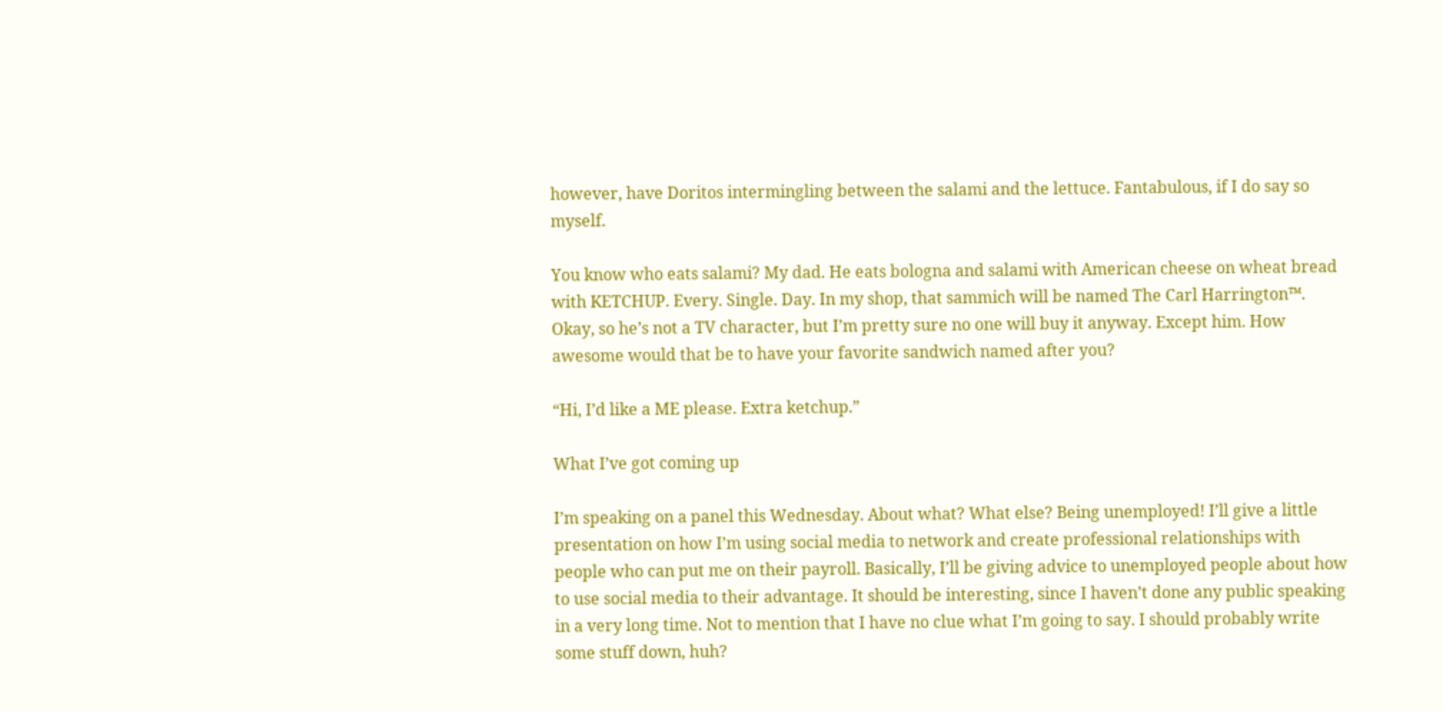however, have Doritos intermingling between the salami and the lettuce. Fantabulous, if I do say so myself.

You know who eats salami? My dad. He eats bologna and salami with American cheese on wheat bread with KETCHUP. Every. Single. Day. In my shop, that sammich will be named The Carl Harrington™. Okay, so he’s not a TV character, but I’m pretty sure no one will buy it anyway. Except him. How awesome would that be to have your favorite sandwich named after you?

“Hi, I’d like a ME please. Extra ketchup.”

What I’ve got coming up

I’m speaking on a panel this Wednesday. About what? What else? Being unemployed! I’ll give a little presentation on how I’m using social media to network and create professional relationships with people who can put me on their payroll. Basically, I’ll be giving advice to unemployed people about how to use social media to their advantage. It should be interesting, since I haven’t done any public speaking in a very long time. Not to mention that I have no clue what I’m going to say. I should probably write some stuff down, huh?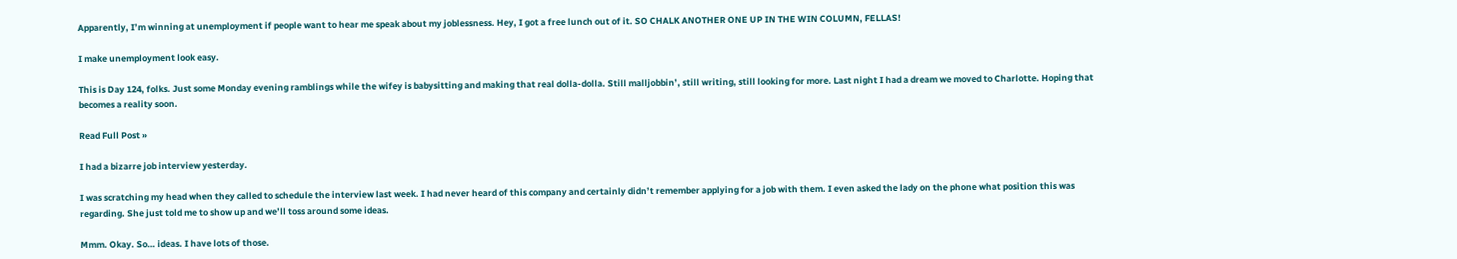Apparently, I’m winning at unemployment if people want to hear me speak about my joblessness. Hey, I got a free lunch out of it. SO CHALK ANOTHER ONE UP IN THE WIN COLUMN, FELLAS!

I make unemployment look easy.

This is Day 124, folks. Just some Monday evening ramblings while the wifey is babysitting and making that real dolla-dolla. Still malljobbin’, still writing, still looking for more. Last night I had a dream we moved to Charlotte. Hoping that becomes a reality soon.

Read Full Post »

I had a bizarre job interview yesterday.

I was scratching my head when they called to schedule the interview last week. I had never heard of this company and certainly didn’t remember applying for a job with them. I even asked the lady on the phone what position this was regarding. She just told me to show up and we’ll toss around some ideas.

Mmm. Okay. So… ideas. I have lots of those.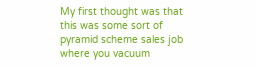My first thought was that this was some sort of pyramid scheme sales job where you vacuum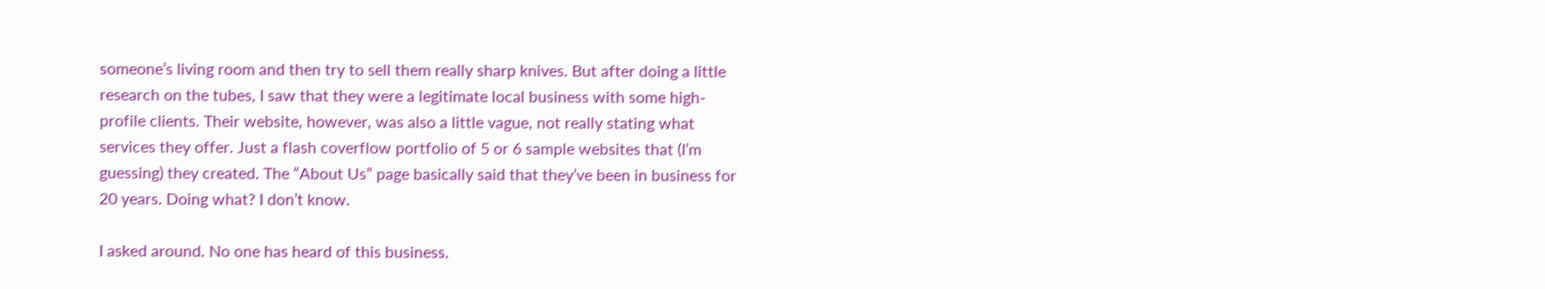someone’s living room and then try to sell them really sharp knives. But after doing a little research on the tubes, I saw that they were a legitimate local business with some high-profile clients. Their website, however, was also a little vague, not really stating what services they offer. Just a flash coverflow portfolio of 5 or 6 sample websites that (I’m guessing) they created. The “About Us” page basically said that they’ve been in business for 20 years. Doing what? I don’t know.

I asked around. No one has heard of this business.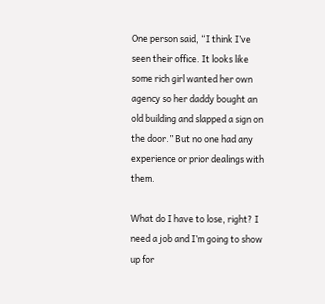One person said, “I think I’ve seen their office. It looks like some rich girl wanted her own agency so her daddy bought an old building and slapped a sign on the door.” But no one had any experience or prior dealings with them.

What do I have to lose, right? I need a job and I’m going to show up for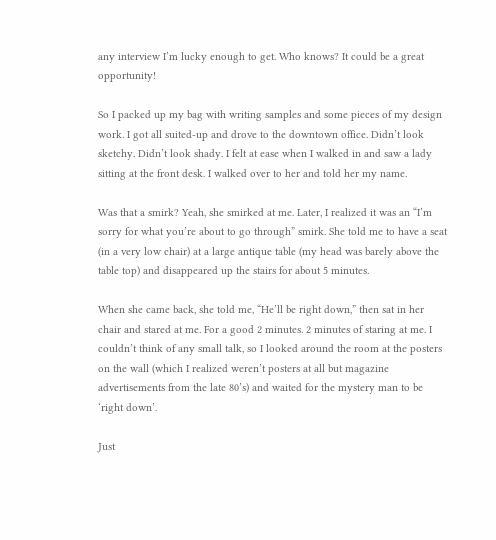any interview I’m lucky enough to get. Who knows? It could be a great opportunity!

So I packed up my bag with writing samples and some pieces of my design work. I got all suited-up and drove to the downtown office. Didn’t look sketchy. Didn’t look shady. I felt at ease when I walked in and saw a lady sitting at the front desk. I walked over to her and told her my name.

Was that a smirk? Yeah, she smirked at me. Later, I realized it was an “I’m sorry for what you’re about to go through” smirk. She told me to have a seat (in a very low chair) at a large antique table (my head was barely above the table top) and disappeared up the stairs for about 5 minutes.

When she came back, she told me, “He’ll be right down,” then sat in her chair and stared at me. For a good 2 minutes. 2 minutes of staring at me. I couldn’t think of any small talk, so I looked around the room at the posters on the wall (which I realized weren’t posters at all but magazine advertisements from the late 80’s) and waited for the mystery man to be ‘right down’.

Just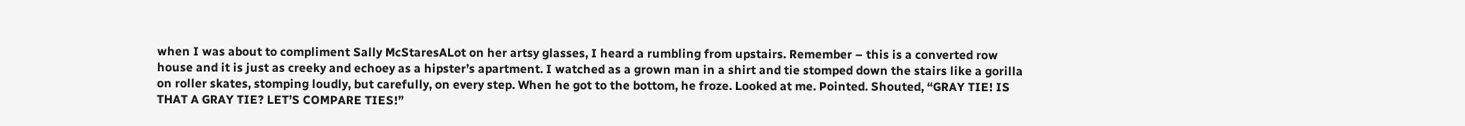when I was about to compliment Sally McStaresALot on her artsy glasses, I heard a rumbling from upstairs. Remember – this is a converted row house and it is just as creeky and echoey as a hipster’s apartment. I watched as a grown man in a shirt and tie stomped down the stairs like a gorilla on roller skates, stomping loudly, but carefully, on every step. When he got to the bottom, he froze. Looked at me. Pointed. Shouted, “GRAY TIE! IS THAT A GRAY TIE? LET’S COMPARE TIES!”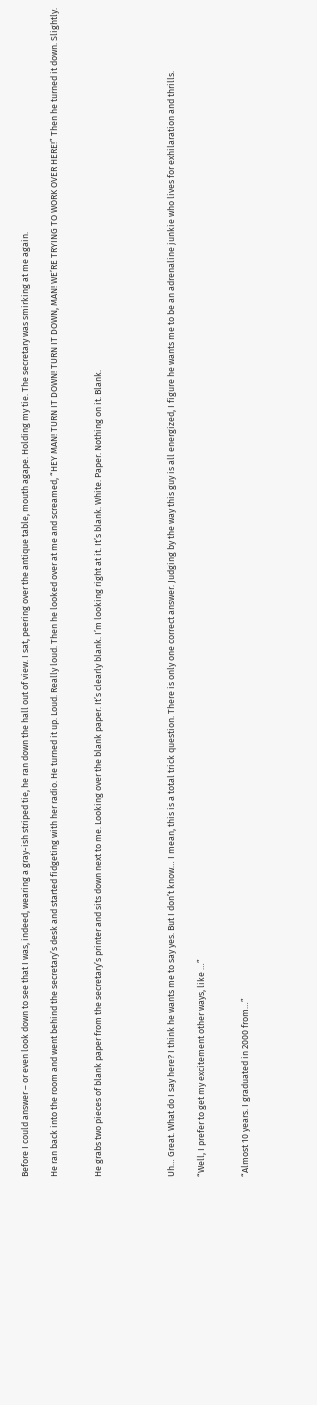Before I could answer – or even look down to see that I was, indeed, wearing a gray-ish striped tie, he ran down the hall out of view. I sat, peering over the antique table, mouth agape. Holding my tie. The secretary was smirking at me again.

He ran back into the room and went behind the secretary’s desk and started fidgeting with her radio. He turned it up. Loud. Really loud. Then he looked over at me and screamed, “HEY MAN! TURN IT DOWN! TURN IT DOWN, MAN! WE’RE TRYING TO WORK OVER HERE!” Then he turned it down. Slightly.


He grabs two pieces of blank paper from the secretary’s printer and sits down next to me. Looking over the blank paper. It’s clearly blank. I’m looking right at it. It’s blank. White. Paper. Nothing on it. Blank.




Uh… Great. What do I say here? I think he wants me to say yes. But I don’t know… I mean, this is a total trick question. There is only one correct answer. Judging by the way this guy is all energized, I figure he wants me to be an adrenaline junkie who lives for exhilaration and thrills.

“Well, I prefer to get my excitement other ways, like …”


“Almost 10 years. I graduated in 2000 from…”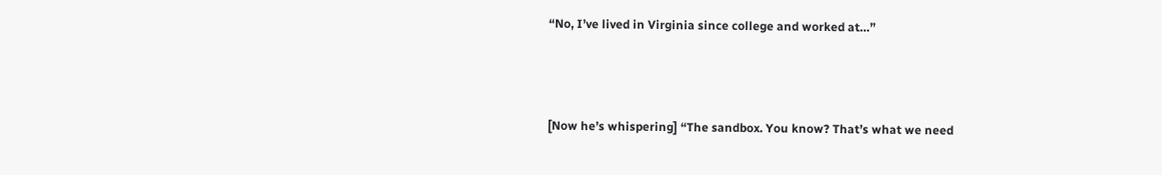“No, I’ve lived in Virginia since college and worked at…”



[Now he’s whispering] “The sandbox. You know? That’s what we need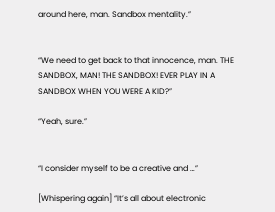around here, man. Sandbox mentality.”


“We need to get back to that innocence, man. THE SANDBOX, MAN! THE SANDBOX! EVER PLAY IN A SANDBOX WHEN YOU WERE A KID?”

“Yeah, sure.”


“I consider myself to be a creative and …”

[Whispering again] “It’s all about electronic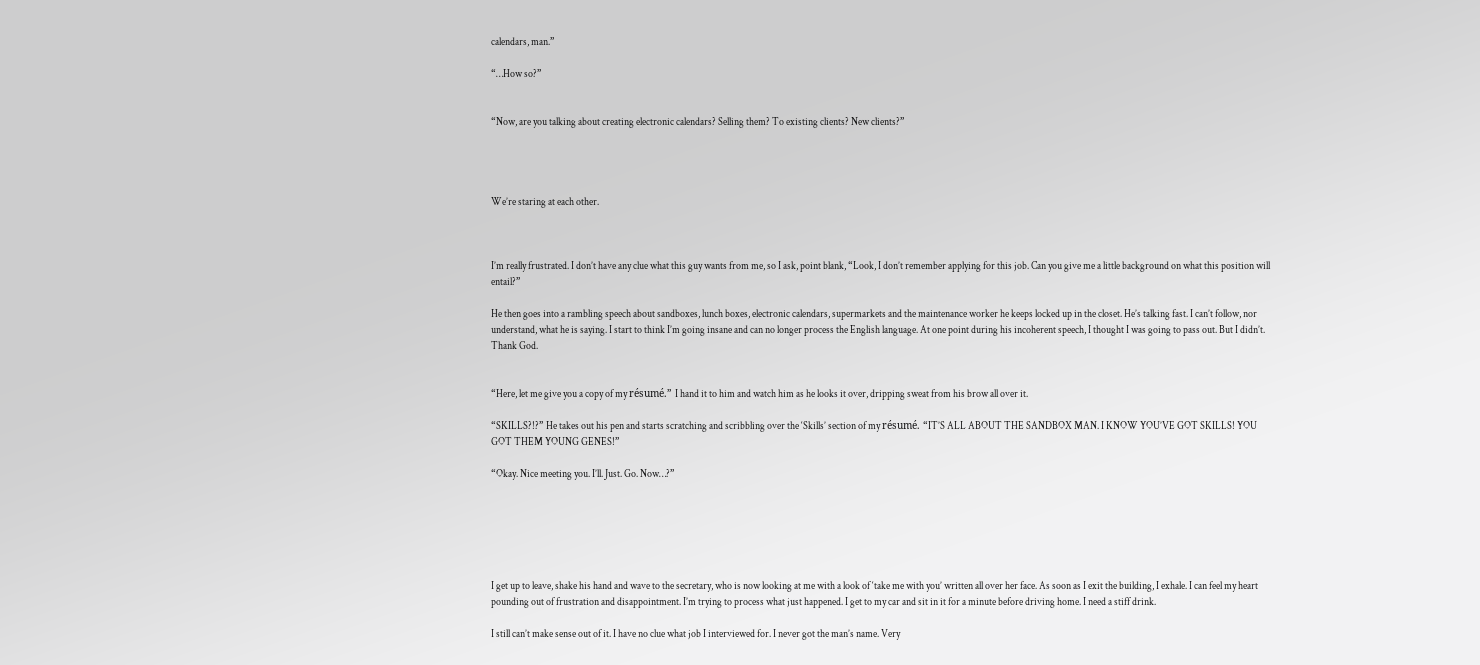calendars, man.”

“…How so?”


“Now, are you talking about creating electronic calendars? Selling them? To existing clients? New clients?”




We’re staring at each other.



I’m really frustrated. I don’t have any clue what this guy wants from me, so I ask, point blank, “Look, I don’t remember applying for this job. Can you give me a little background on what this position will entail?”

He then goes into a rambling speech about sandboxes, lunch boxes, electronic calendars, supermarkets and the maintenance worker he keeps locked up in the closet. He’s talking fast. I can’t follow, nor understand, what he is saying. I start to think I’m going insane and can no longer process the English language. At one point during his incoherent speech, I thought I was going to pass out. But I didn’t. Thank God.


“Here, let me give you a copy of my résumé.” I hand it to him and watch him as he looks it over, dripping sweat from his brow all over it.

“SKILLS?!?” He takes out his pen and starts scratching and scribbling over the ‘Skills’ section of my résumé. “IT’S ALL ABOUT THE SANDBOX MAN. I KNOW YOU’VE GOT SKILLS! YOU GOT THEM YOUNG GENES!”

“Okay. Nice meeting you. I’ll. Just. Go. Now…?”






I get up to leave, shake his hand and wave to the secretary, who is now looking at me with a look of ‘take me with you’ written all over her face. As soon as I exit the building, I exhale. I can feel my heart pounding out of frustration and disappointment. I’m trying to process what just happened. I get to my car and sit in it for a minute before driving home. I need a stiff drink.

I still can’t make sense out of it. I have no clue what job I interviewed for. I never got the man’s name. Very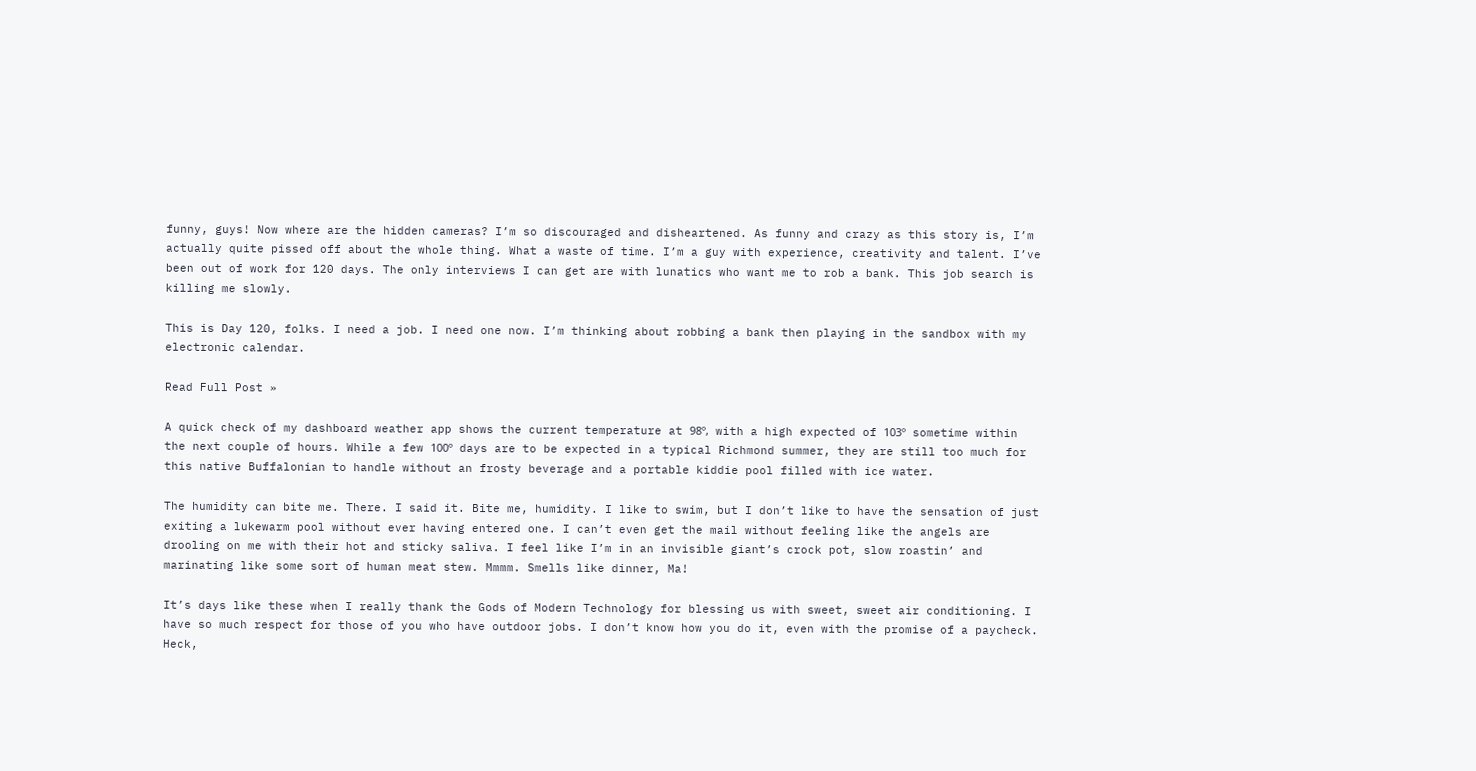funny, guys! Now where are the hidden cameras? I’m so discouraged and disheartened. As funny and crazy as this story is, I’m actually quite pissed off about the whole thing. What a waste of time. I’m a guy with experience, creativity and talent. I’ve been out of work for 120 days. The only interviews I can get are with lunatics who want me to rob a bank. This job search is killing me slowly.

This is Day 120, folks. I need a job. I need one now. I’m thinking about robbing a bank then playing in the sandbox with my electronic calendar.

Read Full Post »

A quick check of my dashboard weather app shows the current temperature at 98º, with a high expected of 103º sometime within the next couple of hours. While a few 100º days are to be expected in a typical Richmond summer, they are still too much for this native Buffalonian to handle without an frosty beverage and a portable kiddie pool filled with ice water.

The humidity can bite me. There. I said it. Bite me, humidity. I like to swim, but I don’t like to have the sensation of just exiting a lukewarm pool without ever having entered one. I can’t even get the mail without feeling like the angels are drooling on me with their hot and sticky saliva. I feel like I’m in an invisible giant’s crock pot, slow roastin’ and marinating like some sort of human meat stew. Mmmm. Smells like dinner, Ma!

It’s days like these when I really thank the Gods of Modern Technology for blessing us with sweet, sweet air conditioning. I have so much respect for those of you who have outdoor jobs. I don’t know how you do it, even with the promise of a paycheck. Heck,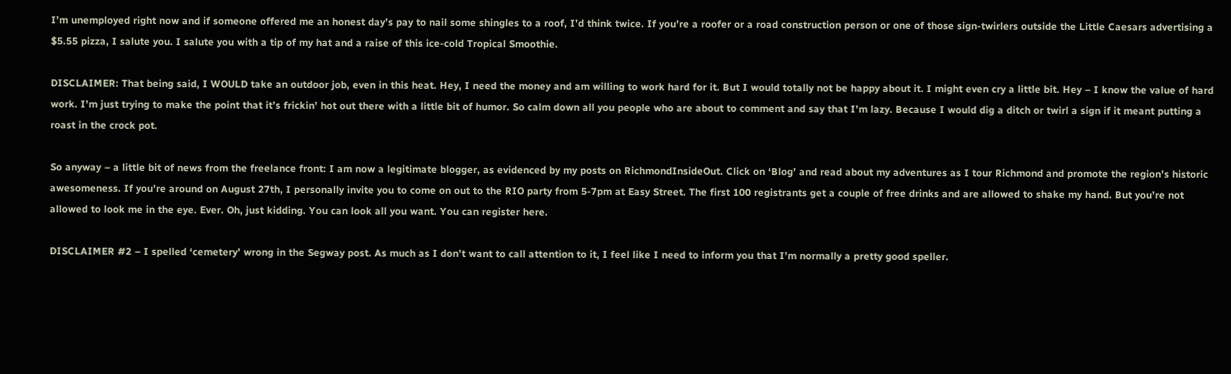I’m unemployed right now and if someone offered me an honest day’s pay to nail some shingles to a roof, I’d think twice. If you’re a roofer or a road construction person or one of those sign-twirlers outside the Little Caesars advertising a $5.55 pizza, I salute you. I salute you with a tip of my hat and a raise of this ice-cold Tropical Smoothie.

DISCLAIMER: That being said, I WOULD take an outdoor job, even in this heat. Hey, I need the money and am willing to work hard for it. But I would totally not be happy about it. I might even cry a little bit. Hey – I know the value of hard work. I’m just trying to make the point that it’s frickin’ hot out there with a little bit of humor. So calm down all you people who are about to comment and say that I’m lazy. Because I would dig a ditch or twirl a sign if it meant putting a roast in the crock pot.

So anyway – a little bit of news from the freelance front: I am now a legitimate blogger, as evidenced by my posts on RichmondInsideOut. Click on ‘Blog’ and read about my adventures as I tour Richmond and promote the region’s historic awesomeness. If you’re around on August 27th, I personally invite you to come on out to the RIO party from 5-7pm at Easy Street. The first 100 registrants get a couple of free drinks and are allowed to shake my hand. But you’re not allowed to look me in the eye. Ever. Oh, just kidding. You can look all you want. You can register here.

DISCLAIMER #2 – I spelled ‘cemetery’ wrong in the Segway post. As much as I don’t want to call attention to it, I feel like I need to inform you that I’m normally a pretty good speller.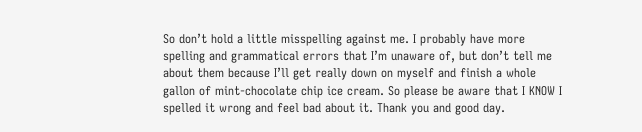So don’t hold a little misspelling against me. I probably have more spelling and grammatical errors that I’m unaware of, but don’t tell me about them because I’ll get really down on myself and finish a whole gallon of mint-chocolate chip ice cream. So please be aware that I KNOW I spelled it wrong and feel bad about it. Thank you and good day.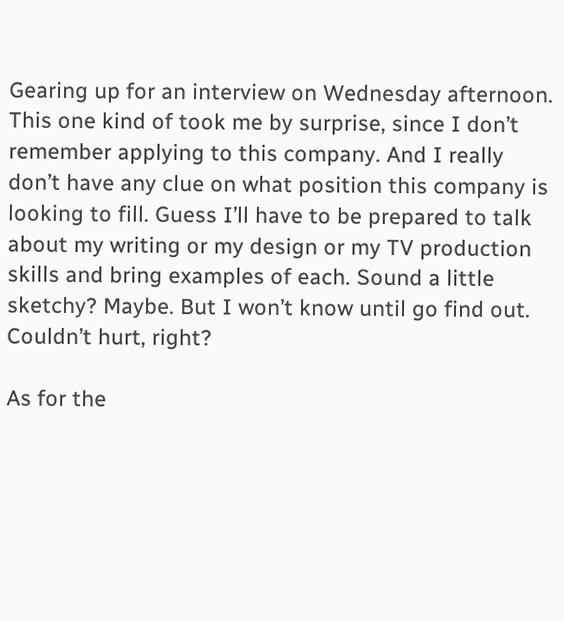Gearing up for an interview on Wednesday afternoon. This one kind of took me by surprise, since I don’t remember applying to this company. And I really don’t have any clue on what position this company is looking to fill. Guess I’ll have to be prepared to talk about my writing or my design or my TV production skills and bring examples of each. Sound a little sketchy? Maybe. But I won’t know until go find out. Couldn’t hurt, right?

As for the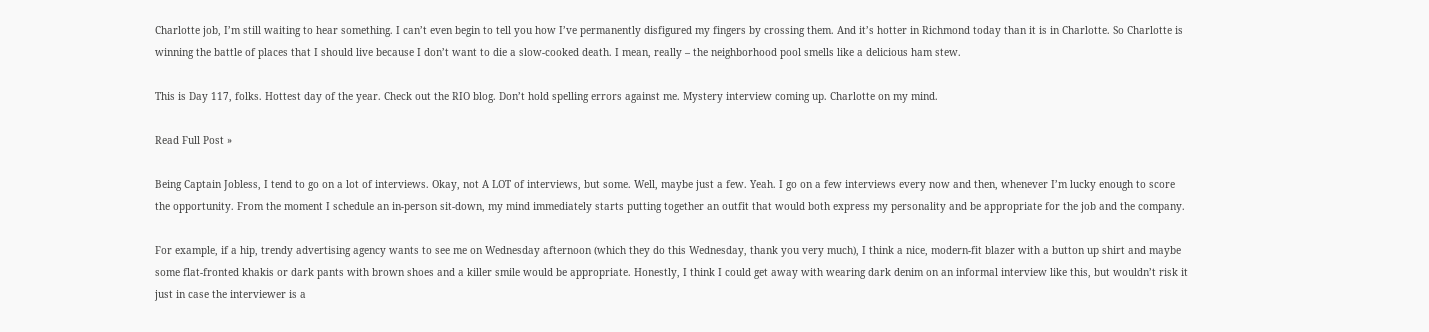Charlotte job, I’m still waiting to hear something. I can’t even begin to tell you how I’ve permanently disfigured my fingers by crossing them. And it’s hotter in Richmond today than it is in Charlotte. So Charlotte is winning the battle of places that I should live because I don’t want to die a slow-cooked death. I mean, really – the neighborhood pool smells like a delicious ham stew.

This is Day 117, folks. Hottest day of the year. Check out the RIO blog. Don’t hold spelling errors against me. Mystery interview coming up. Charlotte on my mind.

Read Full Post »

Being Captain Jobless, I tend to go on a lot of interviews. Okay, not A LOT of interviews, but some. Well, maybe just a few. Yeah. I go on a few interviews every now and then, whenever I’m lucky enough to score the opportunity. From the moment I schedule an in-person sit-down, my mind immediately starts putting together an outfit that would both express my personality and be appropriate for the job and the company.

For example, if a hip, trendy advertising agency wants to see me on Wednesday afternoon (which they do this Wednesday, thank you very much), I think a nice, modern-fit blazer with a button up shirt and maybe some flat-fronted khakis or dark pants with brown shoes and a killer smile would be appropriate. Honestly, I think I could get away with wearing dark denim on an informal interview like this, but wouldn’t risk it just in case the interviewer is a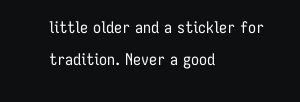little older and a stickler for tradition. Never a good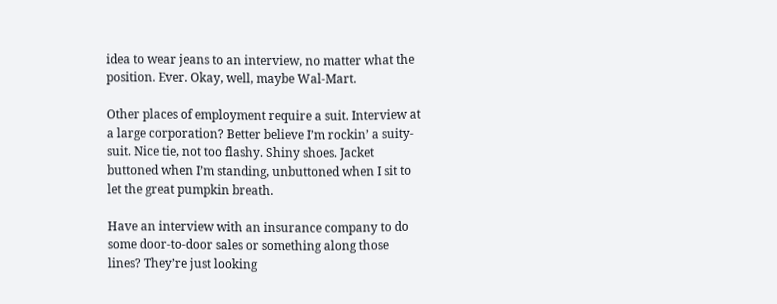idea to wear jeans to an interview, no matter what the position. Ever. Okay, well, maybe Wal-Mart.

Other places of employment require a suit. Interview at a large corporation? Better believe I’m rockin’ a suity-suit. Nice tie, not too flashy. Shiny shoes. Jacket buttoned when I’m standing, unbuttoned when I sit to let the great pumpkin breath.

Have an interview with an insurance company to do some door-to-door sales or something along those lines? They’re just looking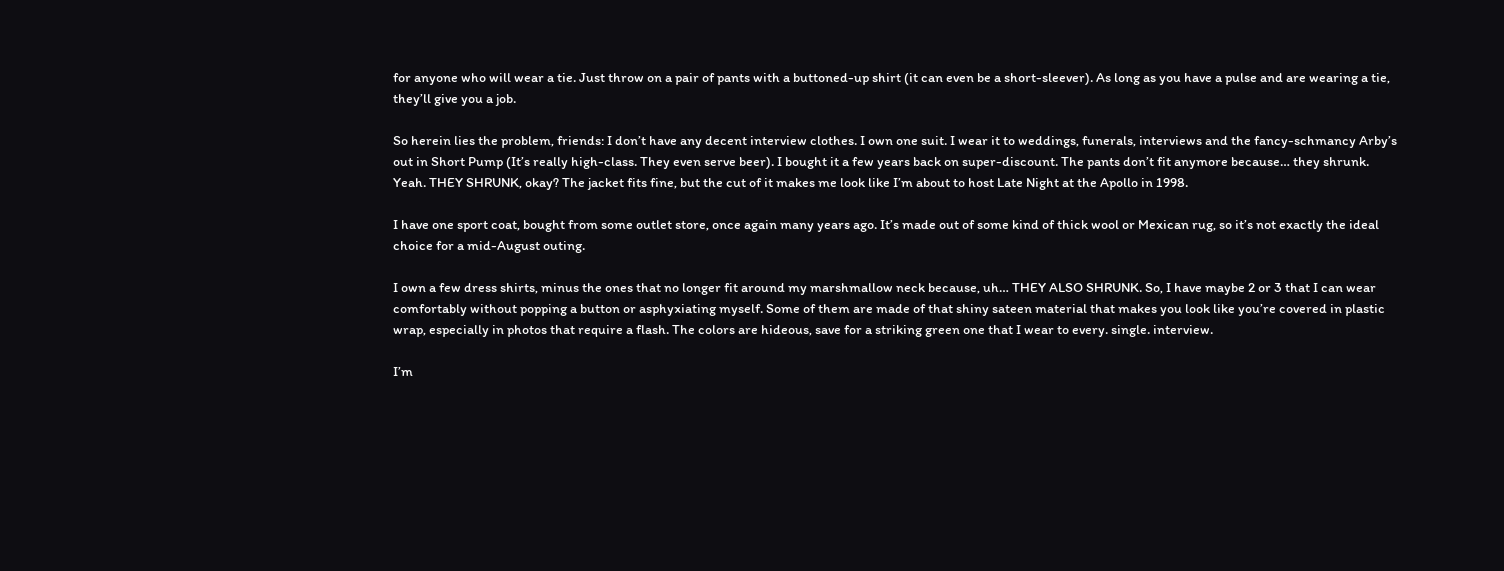for anyone who will wear a tie. Just throw on a pair of pants with a buttoned-up shirt (it can even be a short-sleever). As long as you have a pulse and are wearing a tie, they’ll give you a job.

So herein lies the problem, friends: I don’t have any decent interview clothes. I own one suit. I wear it to weddings, funerals, interviews and the fancy-schmancy Arby’s out in Short Pump (It’s really high-class. They even serve beer). I bought it a few years back on super-discount. The pants don’t fit anymore because… they shrunk. Yeah. THEY SHRUNK, okay? The jacket fits fine, but the cut of it makes me look like I’m about to host Late Night at the Apollo in 1998.

I have one sport coat, bought from some outlet store, once again many years ago. It’s made out of some kind of thick wool or Mexican rug, so it’s not exactly the ideal choice for a mid-August outing.

I own a few dress shirts, minus the ones that no longer fit around my marshmallow neck because, uh… THEY ALSO SHRUNK. So, I have maybe 2 or 3 that I can wear comfortably without popping a button or asphyxiating myself. Some of them are made of that shiny sateen material that makes you look like you’re covered in plastic wrap, especially in photos that require a flash. The colors are hideous, save for a striking green one that I wear to every. single. interview.

I’m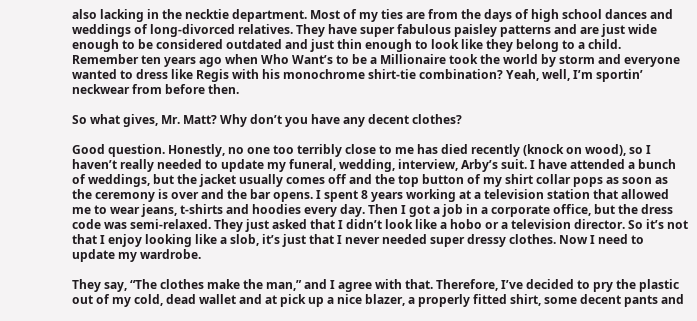also lacking in the necktie department. Most of my ties are from the days of high school dances and weddings of long-divorced relatives. They have super fabulous paisley patterns and are just wide enough to be considered outdated and just thin enough to look like they belong to a child. Remember ten years ago when Who Want’s to be a Millionaire took the world by storm and everyone wanted to dress like Regis with his monochrome shirt-tie combination? Yeah, well, I’m sportin’ neckwear from before then.

So what gives, Mr. Matt? Why don’t you have any decent clothes?

Good question. Honestly, no one too terribly close to me has died recently (knock on wood), so I haven’t really needed to update my funeral, wedding, interview, Arby’s suit. I have attended a bunch of weddings, but the jacket usually comes off and the top button of my shirt collar pops as soon as the ceremony is over and the bar opens. I spent 8 years working at a television station that allowed me to wear jeans, t-shirts and hoodies every day. Then I got a job in a corporate office, but the dress code was semi-relaxed. They just asked that I didn’t look like a hobo or a television director. So it’s not that I enjoy looking like a slob, it’s just that I never needed super dressy clothes. Now I need to update my wardrobe.

They say, “The clothes make the man,” and I agree with that. Therefore, I’ve decided to pry the plastic out of my cold, dead wallet and at pick up a nice blazer, a properly fitted shirt, some decent pants and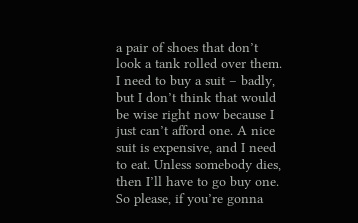a pair of shoes that don’t look a tank rolled over them. I need to buy a suit – badly, but I don’t think that would be wise right now because I just can’t afford one. A nice suit is expensive, and I need to eat. Unless somebody dies, then I’ll have to go buy one. So please, if you’re gonna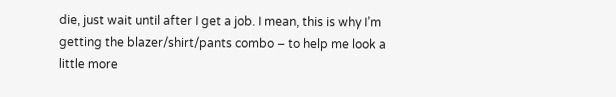die, just wait until after I get a job. I mean, this is why I’m getting the blazer/shirt/pants combo – to help me look a little more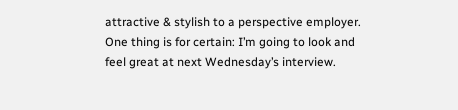attractive & stylish to a perspective employer. One thing is for certain: I’m going to look and feel great at next Wednesday’s interview.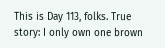This is Day 113, folks. True story: I only own one brown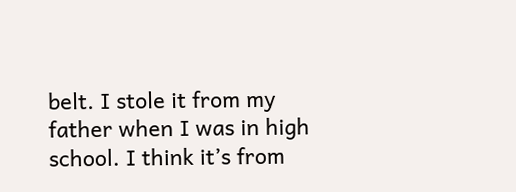belt. I stole it from my father when I was in high school. I think it’s from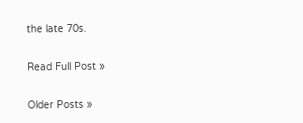the late 70s.

Read Full Post »

Older Posts »